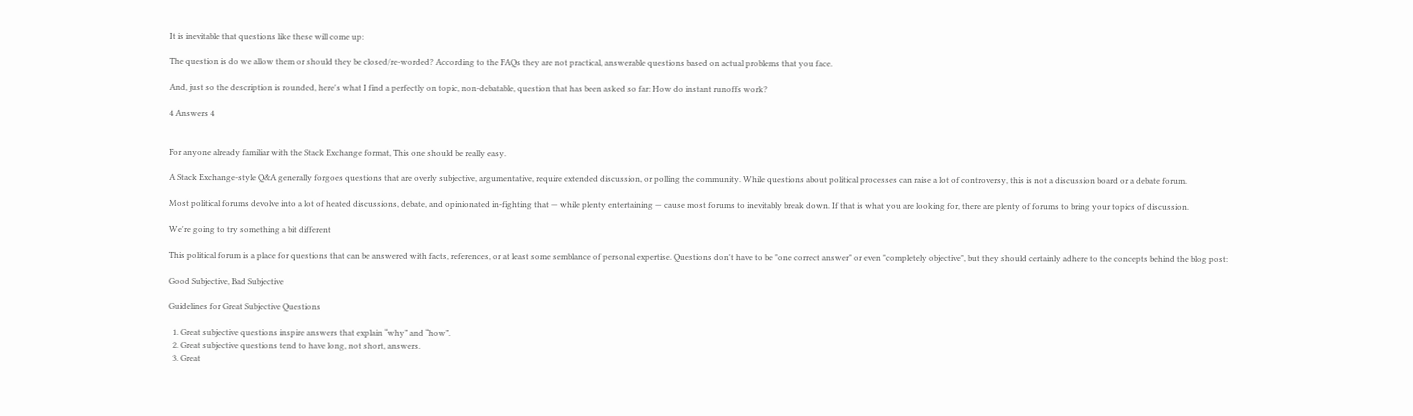It is inevitable that questions like these will come up:

The question is do we allow them or should they be closed/re-worded? According to the FAQs they are not practical, answerable questions based on actual problems that you face.

And, just so the description is rounded, here's what I find a perfectly on topic, non-debatable, question that has been asked so far: How do instant runoffs work?

4 Answers 4


For anyone already familiar with the Stack Exchange format, This one should be really easy.

A Stack Exchange-style Q&A generally forgoes questions that are overly subjective, argumentative, require extended discussion, or polling the community. While questions about political processes can raise a lot of controversy, this is not a discussion board or a debate forum.

Most political forums devolve into a lot of heated discussions, debate, and opinionated in-fighting that — while plenty entertaining — cause most forums to inevitably break down. If that is what you are looking for, there are plenty of forums to bring your topics of discussion.

We're going to try something a bit different

This political forum is a place for questions that can be answered with facts, references, or at least some semblance of personal expertise. Questions don't have to be "one correct answer" or even "completely objective", but they should certainly adhere to the concepts behind the blog post:

Good Subjective, Bad Subjective

Guidelines for Great Subjective Questions

  1. Great subjective questions inspire answers that explain “why” and “how”.
  2. Great subjective questions tend to have long, not short, answers.
  3. Great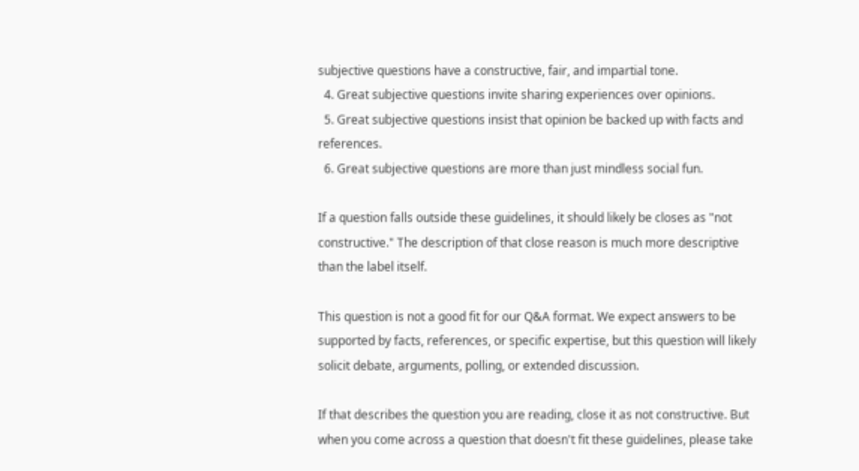subjective questions have a constructive, fair, and impartial tone.
  4. Great subjective questions invite sharing experiences over opinions.
  5. Great subjective questions insist that opinion be backed up with facts and references.
  6. Great subjective questions are more than just mindless social fun.

If a question falls outside these guidelines, it should likely be closes as "not constructive." The description of that close reason is much more descriptive than the label itself.

This question is not a good fit for our Q&A format. We expect answers to be supported by facts, references, or specific expertise, but this question will likely solicit debate, arguments, polling, or extended discussion.

If that describes the question you are reading, close it as not constructive. But when you come across a question that doesn't fit these guidelines, please take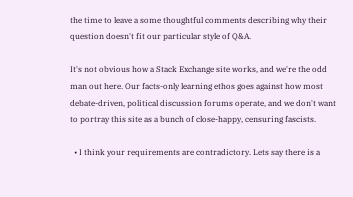the time to leave a some thoughtful comments describing why their question doesn't fit our particular style of Q&A.

It's not obvious how a Stack Exchange site works, and we're the odd man out here. Our facts-only learning ethos goes against how most debate-driven, political discussion forums operate, and we don't want to portray this site as a bunch of close-happy, censuring fascists.

  • I think your requirements are contradictory. Lets say there is a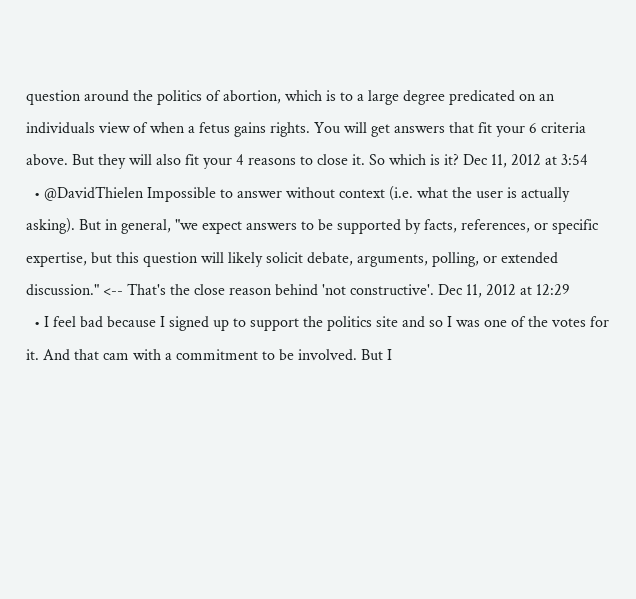question around the politics of abortion, which is to a large degree predicated on an individuals view of when a fetus gains rights. You will get answers that fit your 6 criteria above. But they will also fit your 4 reasons to close it. So which is it? Dec 11, 2012 at 3:54
  • @DavidThielen Impossible to answer without context (i.e. what the user is actually asking). But in general, "we expect answers to be supported by facts, references, or specific expertise, but this question will likely solicit debate, arguments, polling, or extended discussion." <-- That's the close reason behind 'not constructive'. Dec 11, 2012 at 12:29
  • I feel bad because I signed up to support the politics site and so I was one of the votes for it. And that cam with a commitment to be involved. But I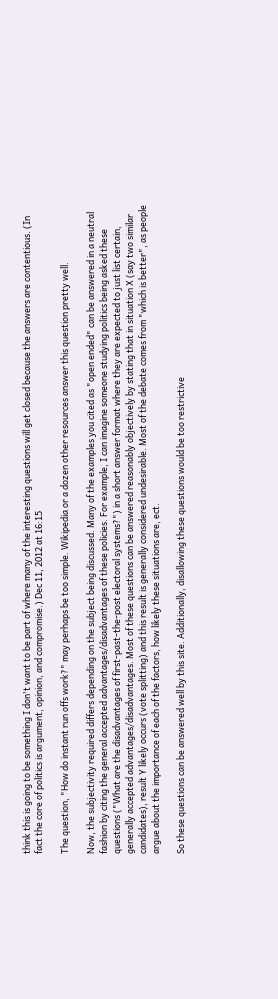think this is going to be something I don't want to be part of where many of the interesting questions will get closed because the answers are contentious. (In fact the core of politics is argument, opinion, and compromise.) Dec 11, 2012 at 16:15

The question, "How do instant run offs work?" may perhaps be too simple. Wikipedia or a dozen other resources answer this question pretty well.

Now, the subjectivity required differs depending on the subject being discussed. Many of the examples you cited as "open ended" can be answered in a neutral fashion by citing the general accepted advantages/disadvantages of these policies. For example, I can imagine someone studying politics being asked these questions ("What are the disadvantages of first-past-the-post electoral systems?") in a short answer format where they are expected to just list certain, generally accepted advantages/disadvantages. Most of these questions can be answered reasonably objectively by stating that in situation X (say two similar candidates), result Y likely occurs (vote splitting) and this result is generally considered undesirable. Most of the debate comes from "which is better", as people argue about the importance of each of the factors, how likely these situations are, ect.

So these questions can be answered well by this site. Additionally, disallowing these questions would be too restrictive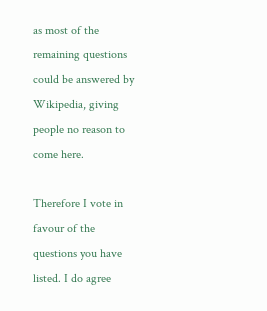as most of the remaining questions could be answered by Wikipedia, giving people no reason to come here.

Therefore I vote in favour of the questions you have listed. I do agree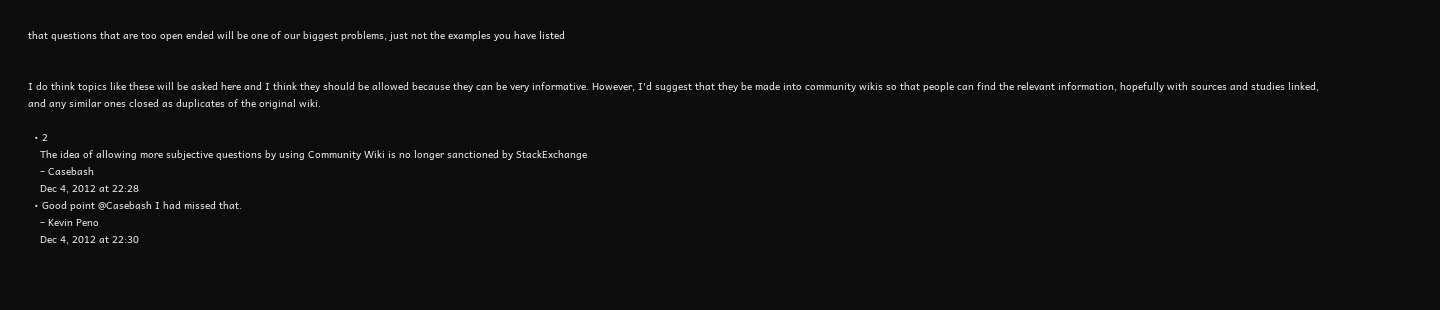that questions that are too open ended will be one of our biggest problems, just not the examples you have listed


I do think topics like these will be asked here and I think they should be allowed because they can be very informative. However, I'd suggest that they be made into community wikis so that people can find the relevant information, hopefully with sources and studies linked, and any similar ones closed as duplicates of the original wiki.

  • 2
    The idea of allowing more subjective questions by using Community Wiki is no longer sanctioned by StackExchange
    – Casebash
    Dec 4, 2012 at 22:28
  • Good point @Casebash I had missed that.
    – Kevin Peno
    Dec 4, 2012 at 22:30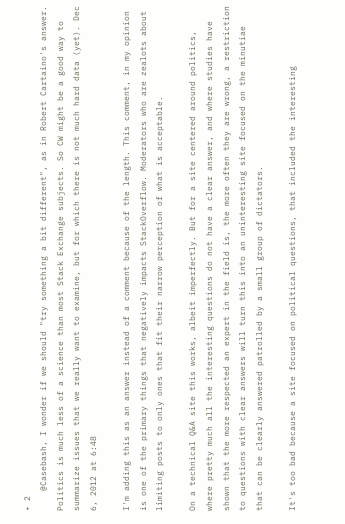• 2
    @Casebash, I wonder if we should "try something a bit different", as in Robert Cartaino's answer. Politics is much less of a science than most Stack Exchange subjects. So CW might be a good way to summarize issues that we really want to examine, but for which there is not much hard data (yet). Dec 6, 2012 at 6:48

I'm adding this as an answer instead of a comment because of the length. This comment, in my opinion is one of the primary things that negatively impacts StackOverflow. Moderators who are zealots about limiting posts to only ones that fit their narrow perception of what is acceptable.

On a technical Q&A site this works, albeit imperfectly. But for a site centered around politics, where pretty much all the interesting questions do not have a clear answer, and where studies have shown that the more respected an expert in the field is, the more often they are wrong, a restriction to questions with clear answers will turn this into an uninteresting site focused on the minutiae that can be clearly answered patrolled by a small group of dictators.

It's too bad because a site focused on political questions, that included the interesting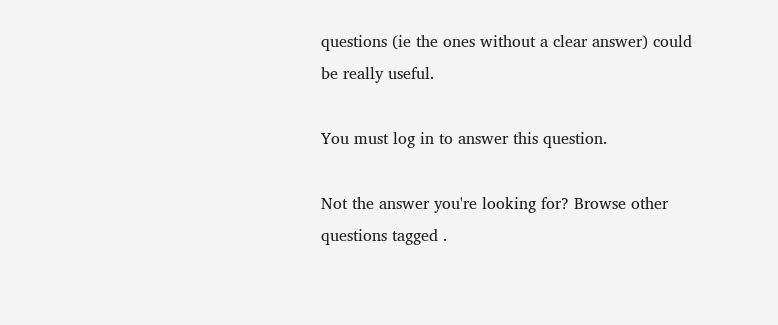questions (ie the ones without a clear answer) could be really useful.

You must log in to answer this question.

Not the answer you're looking for? Browse other questions tagged .